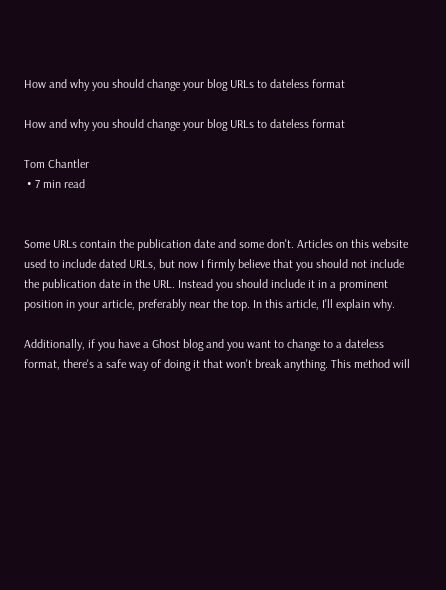How and why you should change your blog URLs to dateless format

How and why you should change your blog URLs to dateless format

Tom Chantler
 • 7 min read


Some URLs contain the publication date and some don't. Articles on this website used to include dated URLs, but now I firmly believe that you should not include the publication date in the URL. Instead you should include it in a prominent position in your article, preferably near the top. In this article, I'll explain why.

Additionally, if you have a Ghost blog and you want to change to a dateless format, there's a safe way of doing it that won't break anything. This method will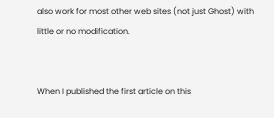also work for most other web sites (not just Ghost) with little or no modification.


When I published the first article on this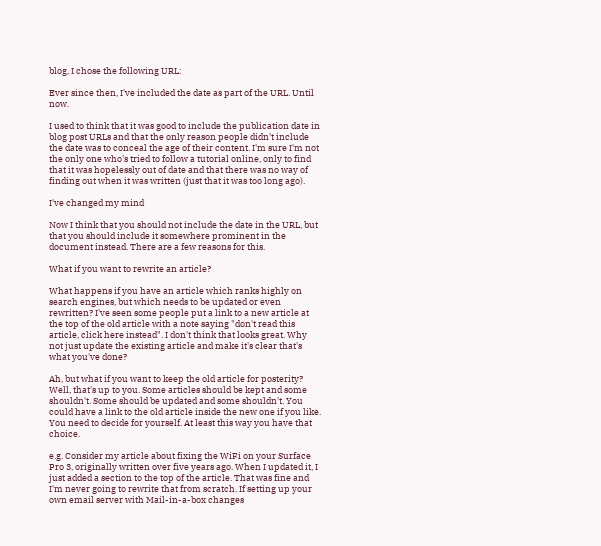blog, I chose the following URL:

Ever since then, I've included the date as part of the URL. Until now.

I used to think that it was good to include the publication date in blog post URLs and that the only reason people didn't include the date was to conceal the age of their content. I'm sure I'm not the only one who's tried to follow a tutorial online, only to find that it was hopelessly out of date and that there was no way of finding out when it was written (just that it was too long ago).

I've changed my mind

Now I think that you should not include the date in the URL, but that you should include it somewhere prominent in the document instead. There are a few reasons for this.

What if you want to rewrite an article?

What happens if you have an article which ranks highly on search engines, but which needs to be updated or even rewritten? I've seen some people put a link to a new article at the top of the old article with a note saying "don't read this article, click here instead". I don't think that looks great. Why not just update the existing article and make it's clear that's what you've done?

Ah, but what if you want to keep the old article for posterity? Well, that's up to you. Some articles should be kept and some shouldn't. Some should be updated and some shouldn't. You could have a link to the old article inside the new one if you like. You need to decide for yourself. At least this way you have that choice.

e.g. Consider my article about fixing the WiFi on your Surface Pro 3, originally written over five years ago. When I updated it, I just added a section to the top of the article. That was fine and I'm never going to rewrite that from scratch. If setting up your own email server with Mail-in-a-box changes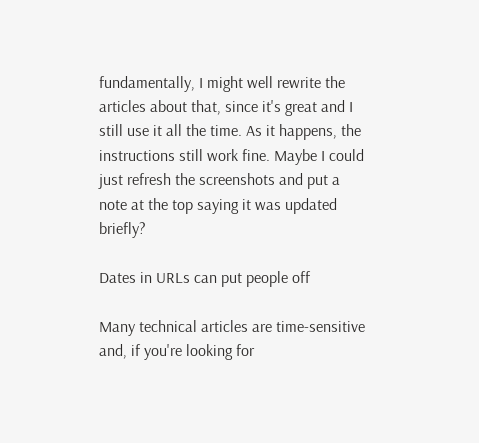fundamentally, I might well rewrite the articles about that, since it's great and I still use it all the time. As it happens, the instructions still work fine. Maybe I could just refresh the screenshots and put a note at the top saying it was updated briefly?

Dates in URLs can put people off

Many technical articles are time-sensitive and, if you're looking for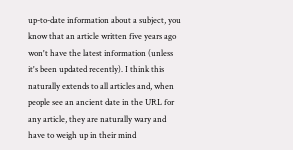up-to-date information about a subject, you know that an article written five years ago won't have the latest information (unless it's been updated recently). I think this naturally extends to all articles and, when people see an ancient date in the URL for any article, they are naturally wary and have to weigh up in their mind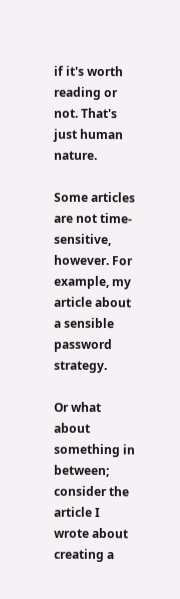if it's worth reading or not. That's just human nature.

Some articles are not time-sensitive, however. For example, my article about a sensible password strategy.

Or what about something in between; consider the article I wrote about creating a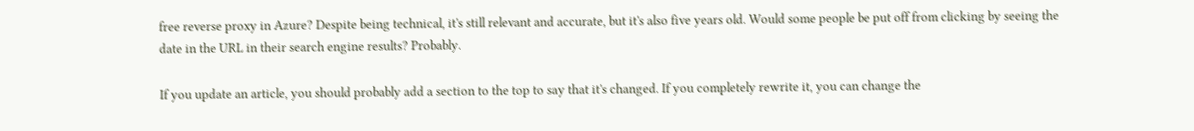free reverse proxy in Azure? Despite being technical, it's still relevant and accurate, but it's also five years old. Would some people be put off from clicking by seeing the date in the URL in their search engine results? Probably.

If you update an article, you should probably add a section to the top to say that it's changed. If you completely rewrite it, you can change the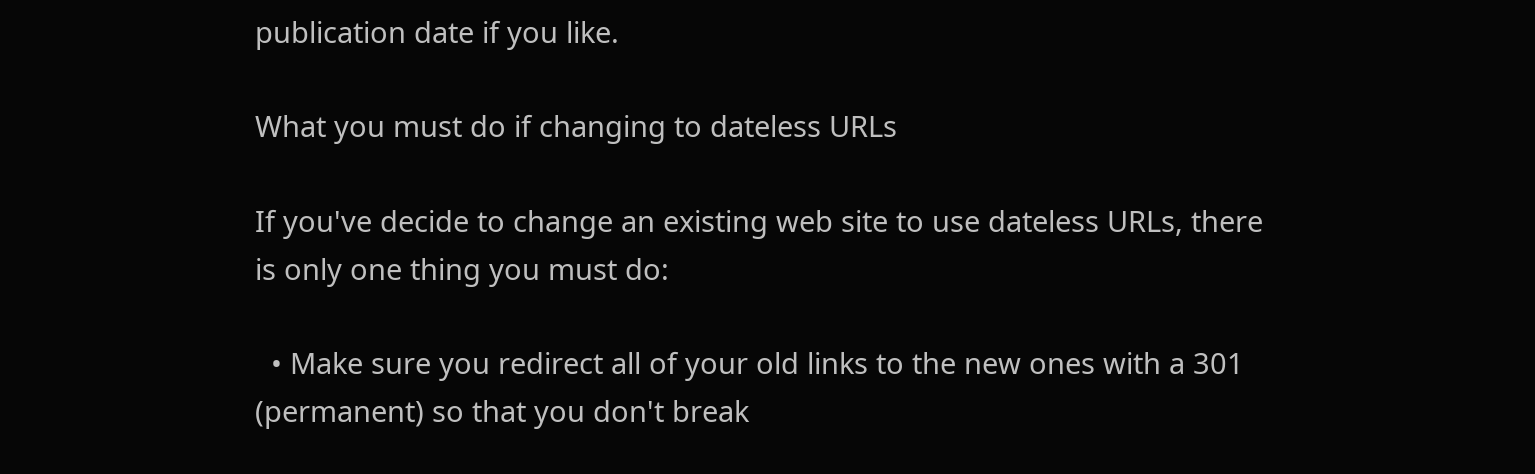publication date if you like.

What you must do if changing to dateless URLs

If you've decide to change an existing web site to use dateless URLs, there is only one thing you must do:

  • Make sure you redirect all of your old links to the new ones with a 301 (permanent) so that you don't break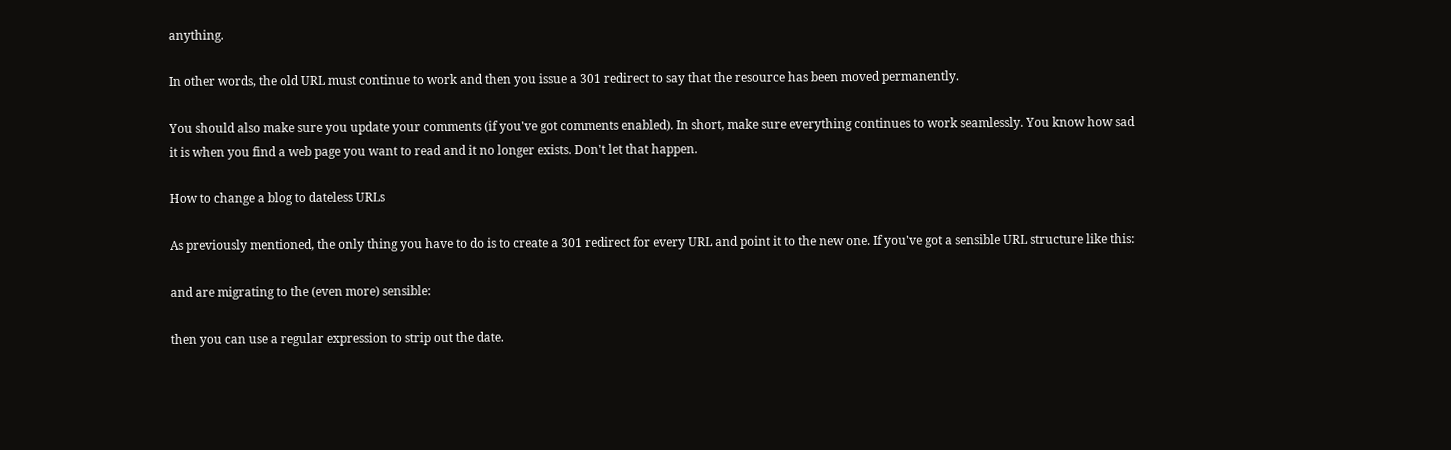anything.

In other words, the old URL must continue to work and then you issue a 301 redirect to say that the resource has been moved permanently.

You should also make sure you update your comments (if you've got comments enabled). In short, make sure everything continues to work seamlessly. You know how sad it is when you find a web page you want to read and it no longer exists. Don't let that happen.

How to change a blog to dateless URLs

As previously mentioned, the only thing you have to do is to create a 301 redirect for every URL and point it to the new one. If you've got a sensible URL structure like this:

and are migrating to the (even more) sensible:

then you can use a regular expression to strip out the date.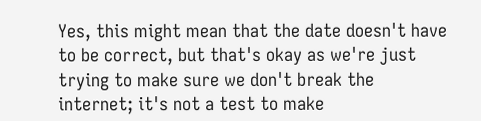Yes, this might mean that the date doesn't have to be correct, but that's okay as we're just trying to make sure we don't break the internet; it's not a test to make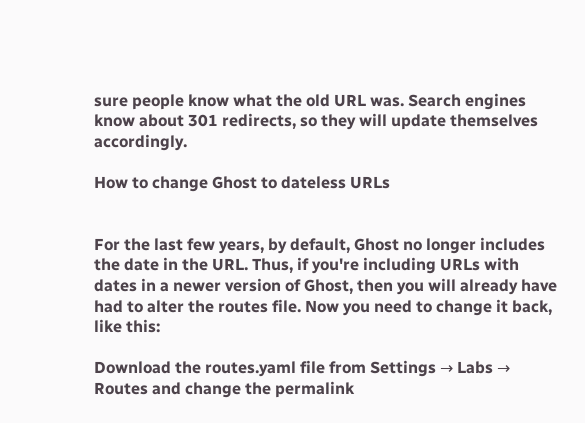sure people know what the old URL was. Search engines know about 301 redirects, so they will update themselves accordingly.

How to change Ghost to dateless URLs


For the last few years, by default, Ghost no longer includes the date in the URL. Thus, if you're including URLs with dates in a newer version of Ghost, then you will already have had to alter the routes file. Now you need to change it back, like this:

Download the routes.yaml file from Settings → Labs → Routes and change the permalink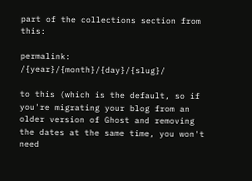part of the collections section from this:

permalink: /{year}/{month}/{day}/{slug}/

to this (which is the default, so if you're migrating your blog from an older version of Ghost and removing the dates at the same time, you won't need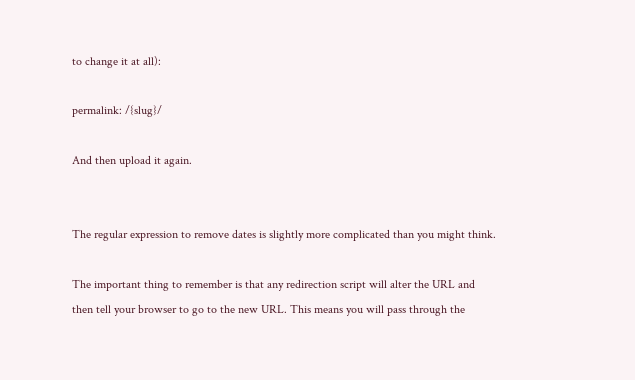to change it at all):

permalink: /{slug}/

And then upload it again.


The regular expression to remove dates is slightly more complicated than you might think.

The important thing to remember is that any redirection script will alter the URL and then tell your browser to go to the new URL. This means you will pass through the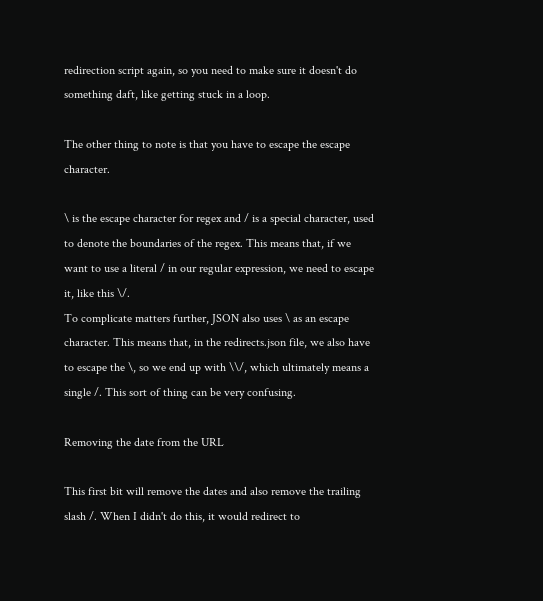redirection script again, so you need to make sure it doesn't do something daft, like getting stuck in a loop.

The other thing to note is that you have to escape the escape character.

\ is the escape character for regex and / is a special character, used to denote the boundaries of the regex. This means that, if we want to use a literal / in our regular expression, we need to escape it, like this \/.
To complicate matters further, JSON also uses \ as an escape character. This means that, in the redirects.json file, we also have to escape the \, so we end up with \\/, which ultimately means a single /. This sort of thing can be very confusing.

Removing the date from the URL

This first bit will remove the dates and also remove the trailing slash /. When I didn't do this, it would redirect to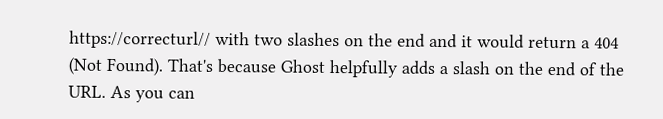https://correcturl// with two slashes on the end and it would return a 404 (Not Found). That's because Ghost helpfully adds a slash on the end of the URL. As you can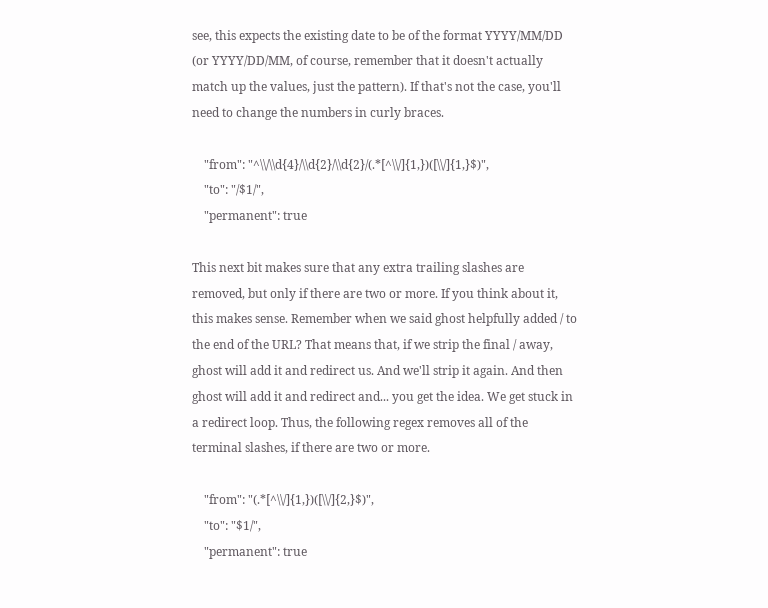see, this expects the existing date to be of the format YYYY/MM/DD (or YYYY/DD/MM, of course, remember that it doesn't actually match up the values, just the pattern). If that's not the case, you'll need to change the numbers in curly braces.

    "from": "^\\/\\d{4}/\\d{2}/\\d{2}/(.*[^\\/]{1,})([\\/]{1,}$)",
    "to": "/$1/",
    "permanent": true

This next bit makes sure that any extra trailing slashes are removed, but only if there are two or more. If you think about it, this makes sense. Remember when we said ghost helpfully added / to the end of the URL? That means that, if we strip the final / away, ghost will add it and redirect us. And we'll strip it again. And then ghost will add it and redirect and... you get the idea. We get stuck in a redirect loop. Thus, the following regex removes all of the terminal slashes, if there are two or more.

    "from": "(.*[^\\/]{1,})([\\/]{2,}$)",
    "to": "$1/",
    "permanent": true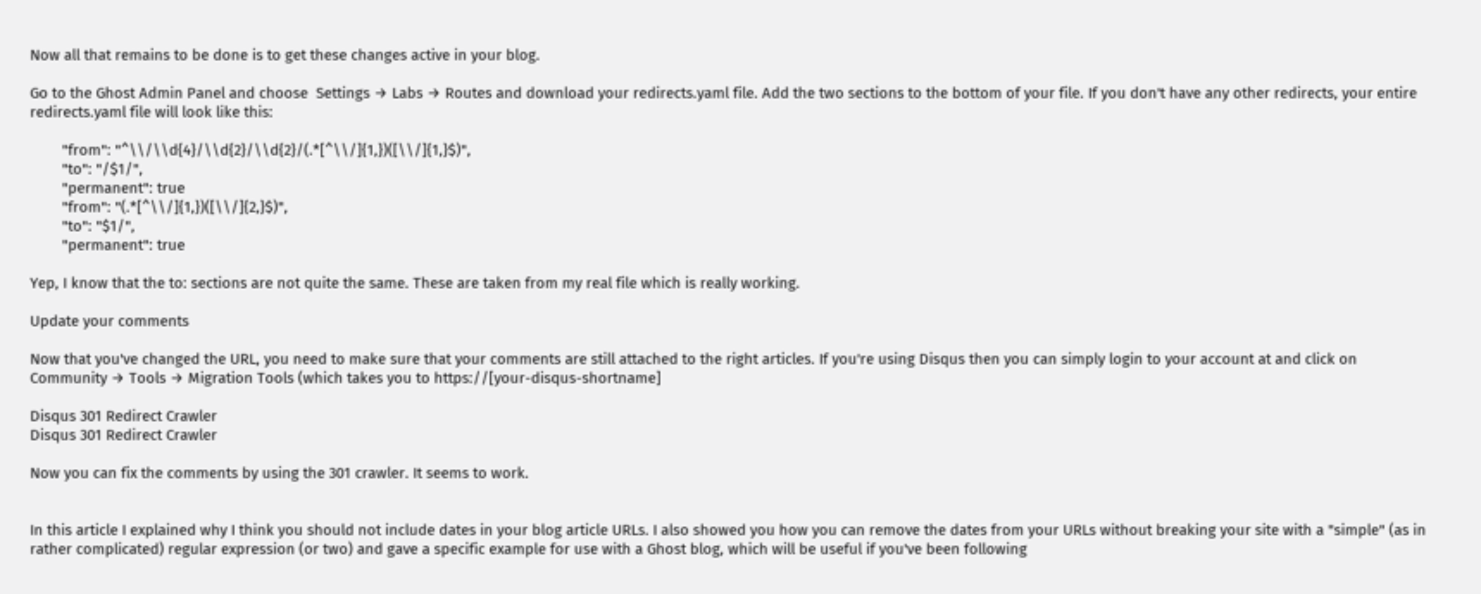Now all that remains to be done is to get these changes active in your blog.

Go to the Ghost Admin Panel and choose  Settings → Labs → Routes and download your redirects.yaml file. Add the two sections to the bottom of your file. If you don't have any other redirects, your entire redirects.yaml file will look like this:

        "from": "^\\/\\d{4}/\\d{2}/\\d{2}/(.*[^\\/]{1,})([\\/]{1,}$)",
        "to": "/$1/",
        "permanent": true
        "from": "(.*[^\\/]{1,})([\\/]{2,}$)",
        "to": "$1/",
        "permanent": true

Yep, I know that the to: sections are not quite the same. These are taken from my real file which is really working.

Update your comments

Now that you've changed the URL, you need to make sure that your comments are still attached to the right articles. If you're using Disqus then you can simply login to your account at and click on Community → Tools → Migration Tools (which takes you to https://[your-disqus-shortname]

Disqus 301 Redirect Crawler
Disqus 301 Redirect Crawler

Now you can fix the comments by using the 301 crawler. It seems to work.


In this article I explained why I think you should not include dates in your blog article URLs. I also showed you how you can remove the dates from your URLs without breaking your site with a "simple" (as in rather complicated) regular expression (or two) and gave a specific example for use with a Ghost blog, which will be useful if you've been following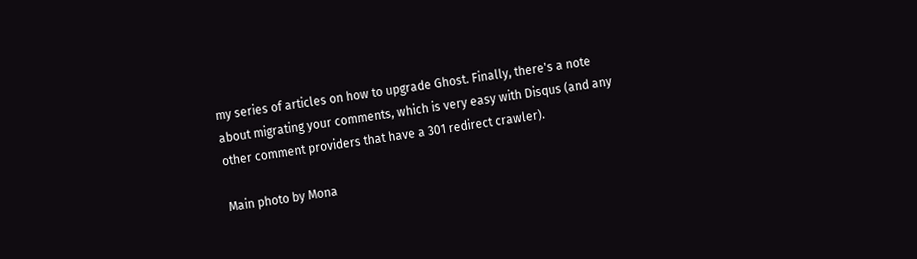my series of articles on how to upgrade Ghost. Finally, there's a note about migrating your comments, which is very easy with Disqus (and any other comment providers that have a 301 redirect crawler).

Main photo by Mona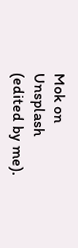Mok on Unsplash (edited by me).